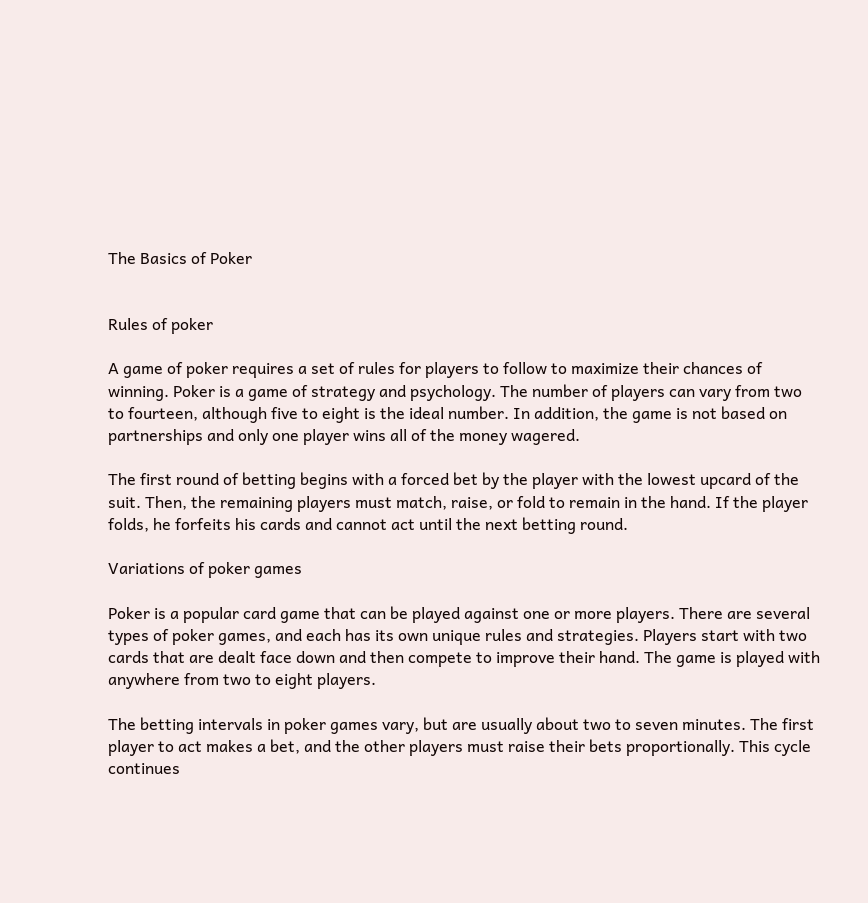The Basics of Poker


Rules of poker

A game of poker requires a set of rules for players to follow to maximize their chances of winning. Poker is a game of strategy and psychology. The number of players can vary from two to fourteen, although five to eight is the ideal number. In addition, the game is not based on partnerships and only one player wins all of the money wagered.

The first round of betting begins with a forced bet by the player with the lowest upcard of the suit. Then, the remaining players must match, raise, or fold to remain in the hand. If the player folds, he forfeits his cards and cannot act until the next betting round.

Variations of poker games

Poker is a popular card game that can be played against one or more players. There are several types of poker games, and each has its own unique rules and strategies. Players start with two cards that are dealt face down and then compete to improve their hand. The game is played with anywhere from two to eight players.

The betting intervals in poker games vary, but are usually about two to seven minutes. The first player to act makes a bet, and the other players must raise their bets proportionally. This cycle continues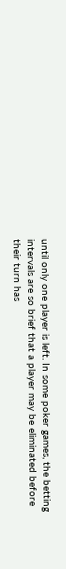until only one player is left. In some poker games, the betting intervals are so brief that a player may be eliminated before their turn has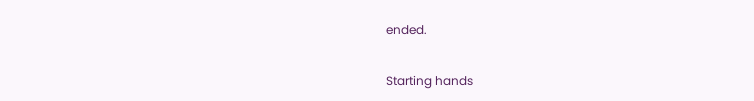ended.

Starting hands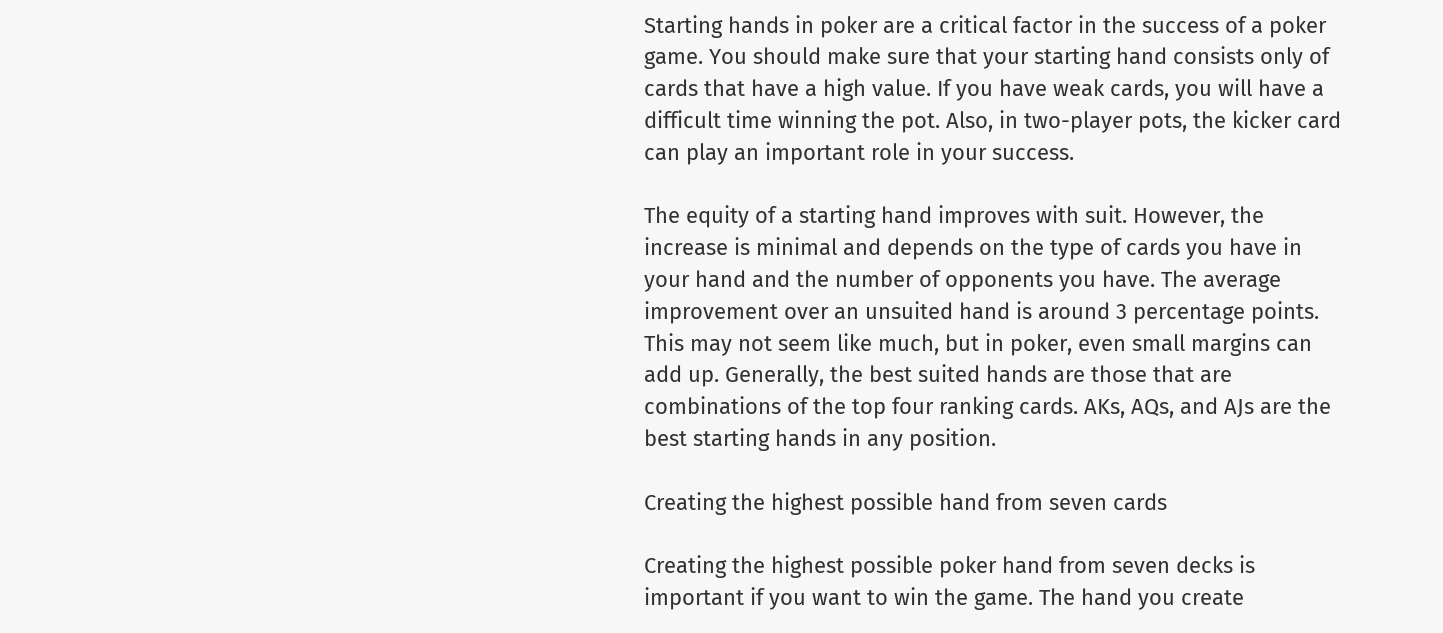Starting hands in poker are a critical factor in the success of a poker game. You should make sure that your starting hand consists only of cards that have a high value. If you have weak cards, you will have a difficult time winning the pot. Also, in two-player pots, the kicker card can play an important role in your success.

The equity of a starting hand improves with suit. However, the increase is minimal and depends on the type of cards you have in your hand and the number of opponents you have. The average improvement over an unsuited hand is around 3 percentage points. This may not seem like much, but in poker, even small margins can add up. Generally, the best suited hands are those that are combinations of the top four ranking cards. AKs, AQs, and AJs are the best starting hands in any position.

Creating the highest possible hand from seven cards

Creating the highest possible poker hand from seven decks is important if you want to win the game. The hand you create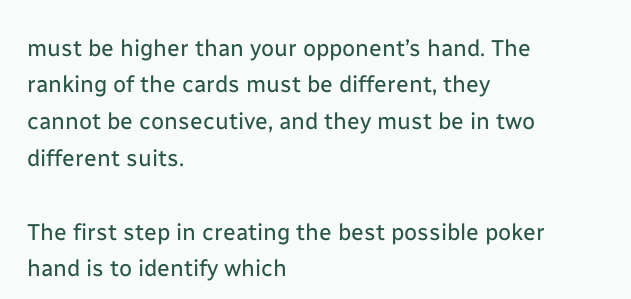must be higher than your opponent’s hand. The ranking of the cards must be different, they cannot be consecutive, and they must be in two different suits.

The first step in creating the best possible poker hand is to identify which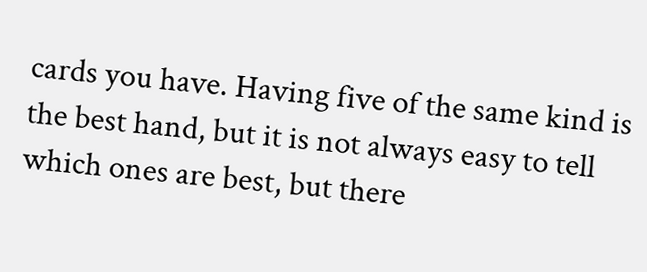cards you have. Having five of the same kind is the best hand, but it is not always easy to tell which ones are best, but there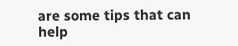are some tips that can help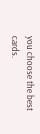you choose the best cards.